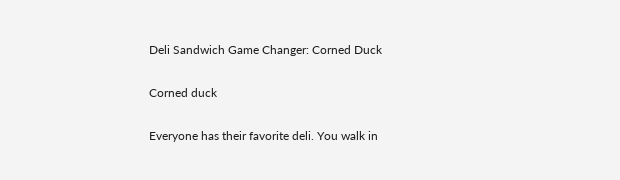Deli Sandwich Game Changer: Corned Duck

Corned duck

Everyone has their favorite deli. You walk in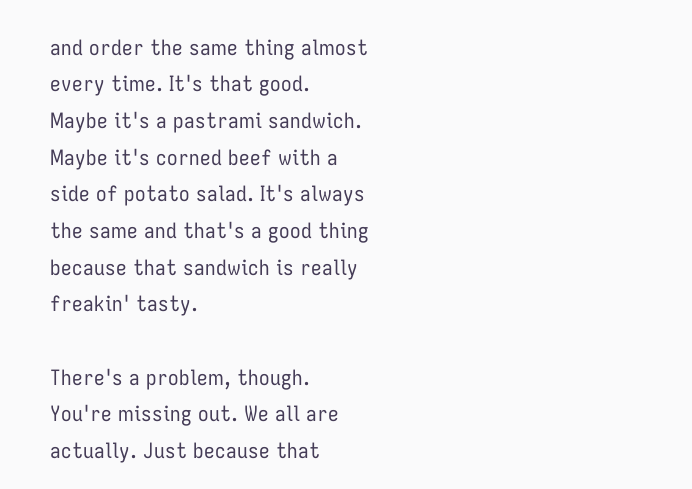and order the same thing almost every time. It's that good. Maybe it's a pastrami sandwich. Maybe it's corned beef with a side of potato salad. It's always the same and that's a good thing because that sandwich is really freakin' tasty.

There's a problem, though. You're missing out. We all are actually. Just because that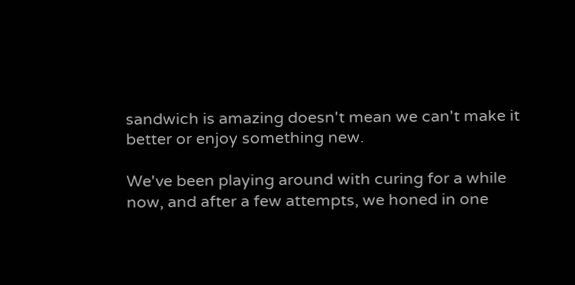sandwich is amazing doesn't mean we can't make it better or enjoy something new.

We've been playing around with curing for a while now, and after a few attempts, we honed in one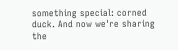something special: corned duck. And now we're sharing the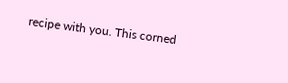recipe with you. This corned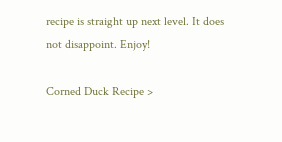recipe is straight up next level. It does not disappoint. Enjoy!

Corned Duck Recipe >